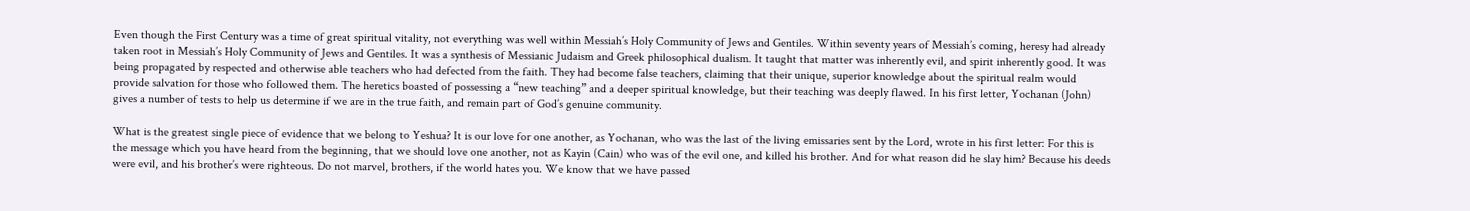Even though the First Century was a time of great spiritual vitality, not everything was well within Messiah’s Holy Community of Jews and Gentiles. Within seventy years of Messiah’s coming, heresy had already taken root in Messiah’s Holy Community of Jews and Gentiles. It was a synthesis of Messianic Judaism and Greek philosophical dualism. It taught that matter was inherently evil, and spirit inherently good. It was being propagated by respected and otherwise able teachers who had defected from the faith. They had become false teachers, claiming that their unique, superior knowledge about the spiritual realm would provide salvation for those who followed them. The heretics boasted of possessing a “new teaching” and a deeper spiritual knowledge, but their teaching was deeply flawed. In his first letter, Yochanan (John) gives a number of tests to help us determine if we are in the true faith, and remain part of God’s genuine community.

What is the greatest single piece of evidence that we belong to Yeshua? It is our love for one another, as Yochanan, who was the last of the living emissaries sent by the Lord, wrote in his first letter: For this is the message which you have heard from the beginning, that we should love one another, not as Kayin (Cain) who was of the evil one, and killed his brother. And for what reason did he slay him? Because his deeds were evil, and his brother’s were righteous. Do not marvel, brothers, if the world hates you. We know that we have passed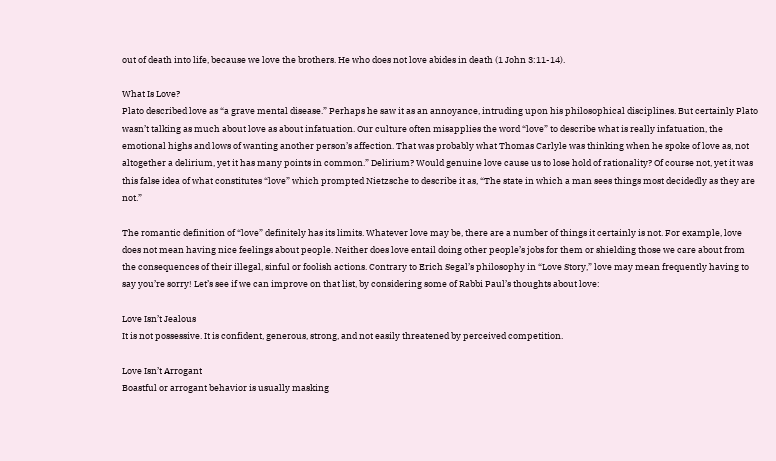out of death into life, because we love the brothers. He who does not love abides in death (1 John 3:11-14).

What Is Love?
Plato described love as “a grave mental disease.” Perhaps he saw it as an annoyance, intruding upon his philosophical disciplines. But certainly Plato wasn’t talking as much about love as about infatuation. Our culture often misapplies the word “love” to describe what is really infatuation, the emotional highs and lows of wanting another person’s affection. That was probably what Thomas Carlyle was thinking when he spoke of love as, not altogether a delirium, yet it has many points in common.” Delirium? Would genuine love cause us to lose hold of rationality? Of course not, yet it was this false idea of what constitutes “love” which prompted Nietzsche to describe it as, “The state in which a man sees things most decidedly as they are not.”

The romantic definition of “love” definitely has its limits. Whatever love may be, there are a number of things it certainly is not. For example, love does not mean having nice feelings about people. Neither does love entail doing other people’s jobs for them or shielding those we care about from the consequences of their illegal, sinful or foolish actions. Contrary to Erich Segal’s philosophy in “Love Story,” love may mean frequently having to say you’re sorry! Let’s see if we can improve on that list, by considering some of Rabbi Paul’s thoughts about love:

Love Isn’t Jealous
It is not possessive. It is confident, generous, strong, and not easily threatened by perceived competition.

Love Isn’t Arrogant
Boastful or arrogant behavior is usually masking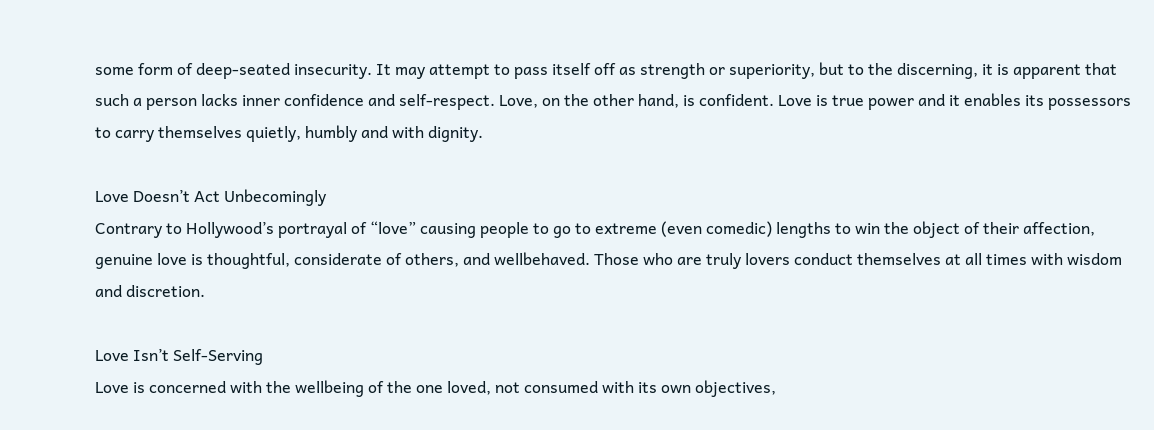some form of deep-seated insecurity. It may attempt to pass itself off as strength or superiority, but to the discerning, it is apparent that such a person lacks inner confidence and self-respect. Love, on the other hand, is confident. Love is true power and it enables its possessors to carry themselves quietly, humbly and with dignity.

Love Doesn’t Act Unbecomingly
Contrary to Hollywood’s portrayal of “love” causing people to go to extreme (even comedic) lengths to win the object of their affection, genuine love is thoughtful, considerate of others, and wellbehaved. Those who are truly lovers conduct themselves at all times with wisdom and discretion.

Love Isn’t Self-Serving
Love is concerned with the wellbeing of the one loved, not consumed with its own objectives,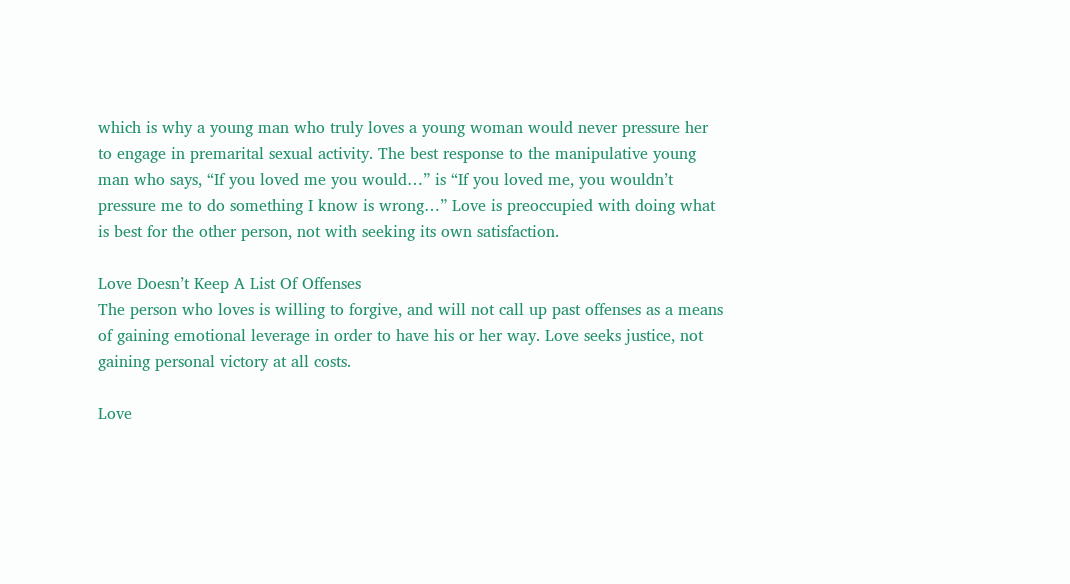which is why a young man who truly loves a young woman would never pressure her to engage in premarital sexual activity. The best response to the manipulative young man who says, “If you loved me you would…” is “If you loved me, you wouldn’t pressure me to do something I know is wrong…” Love is preoccupied with doing what is best for the other person, not with seeking its own satisfaction.

Love Doesn’t Keep A List Of Offenses
The person who loves is willing to forgive, and will not call up past offenses as a means of gaining emotional leverage in order to have his or her way. Love seeks justice, not gaining personal victory at all costs.

Love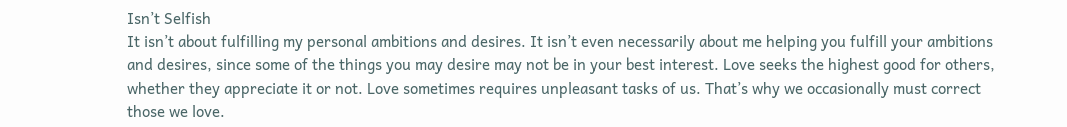Isn’t Selfish
It isn’t about fulfilling my personal ambitions and desires. It isn’t even necessarily about me helping you fulfill your ambitions and desires, since some of the things you may desire may not be in your best interest. Love seeks the highest good for others, whether they appreciate it or not. Love sometimes requires unpleasant tasks of us. That’s why we occasionally must correct those we love.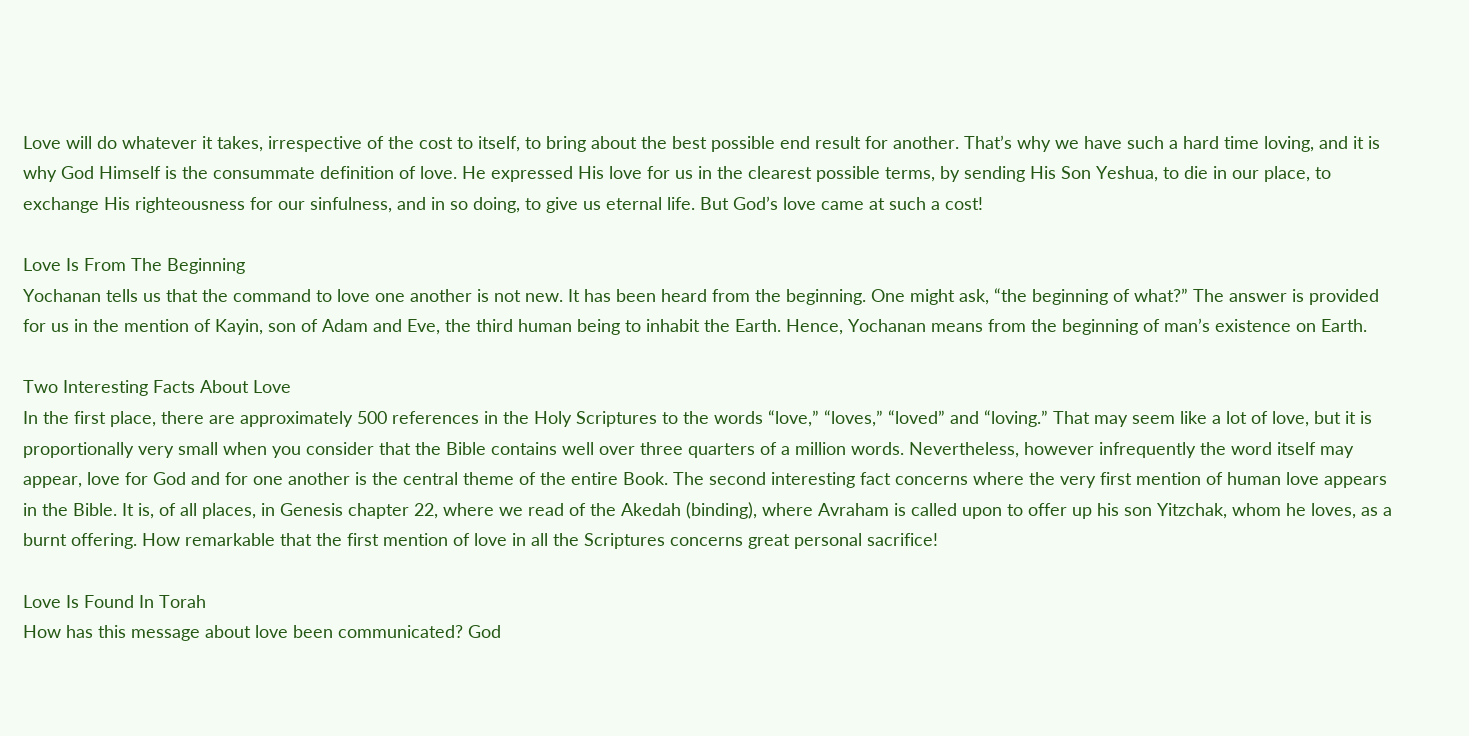Love will do whatever it takes, irrespective of the cost to itself, to bring about the best possible end result for another. That’s why we have such a hard time loving, and it is why God Himself is the consummate definition of love. He expressed His love for us in the clearest possible terms, by sending His Son Yeshua, to die in our place, to exchange His righteousness for our sinfulness, and in so doing, to give us eternal life. But God’s love came at such a cost!

Love Is From The Beginning
Yochanan tells us that the command to love one another is not new. It has been heard from the beginning. One might ask, “the beginning of what?” The answer is provided for us in the mention of Kayin, son of Adam and Eve, the third human being to inhabit the Earth. Hence, Yochanan means from the beginning of man’s existence on Earth.

Two Interesting Facts About Love
In the first place, there are approximately 500 references in the Holy Scriptures to the words “love,” “loves,” “loved” and “loving.” That may seem like a lot of love, but it is proportionally very small when you consider that the Bible contains well over three quarters of a million words. Nevertheless, however infrequently the word itself may appear, love for God and for one another is the central theme of the entire Book. The second interesting fact concerns where the very first mention of human love appears in the Bible. It is, of all places, in Genesis chapter 22, where we read of the Akedah (binding), where Avraham is called upon to offer up his son Yitzchak, whom he loves, as a burnt offering. How remarkable that the first mention of love in all the Scriptures concerns great personal sacrifice!

Love Is Found In Torah
How has this message about love been communicated? God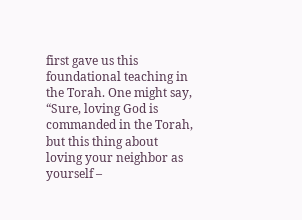first gave us this foundational teaching in the Torah. One might say, “Sure, loving God is commanded in the Torah, but this thing about loving your neighbor as yourself –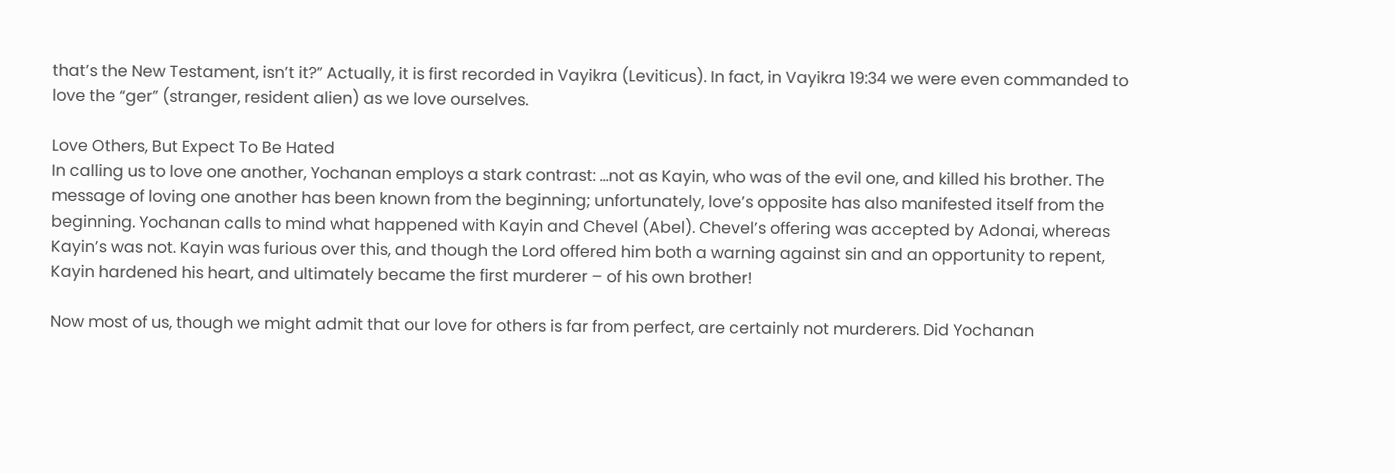that’s the New Testament, isn’t it?” Actually, it is first recorded in Vayikra (Leviticus). In fact, in Vayikra 19:34 we were even commanded to love the “ger” (stranger, resident alien) as we love ourselves.

Love Others, But Expect To Be Hated
In calling us to love one another, Yochanan employs a stark contrast: …not as Kayin, who was of the evil one, and killed his brother. The message of loving one another has been known from the beginning; unfortunately, love’s opposite has also manifested itself from the beginning. Yochanan calls to mind what happened with Kayin and Chevel (Abel). Chevel’s offering was accepted by Adonai, whereas Kayin’s was not. Kayin was furious over this, and though the Lord offered him both a warning against sin and an opportunity to repent, Kayin hardened his heart, and ultimately became the first murderer – of his own brother!

Now most of us, though we might admit that our love for others is far from perfect, are certainly not murderers. Did Yochanan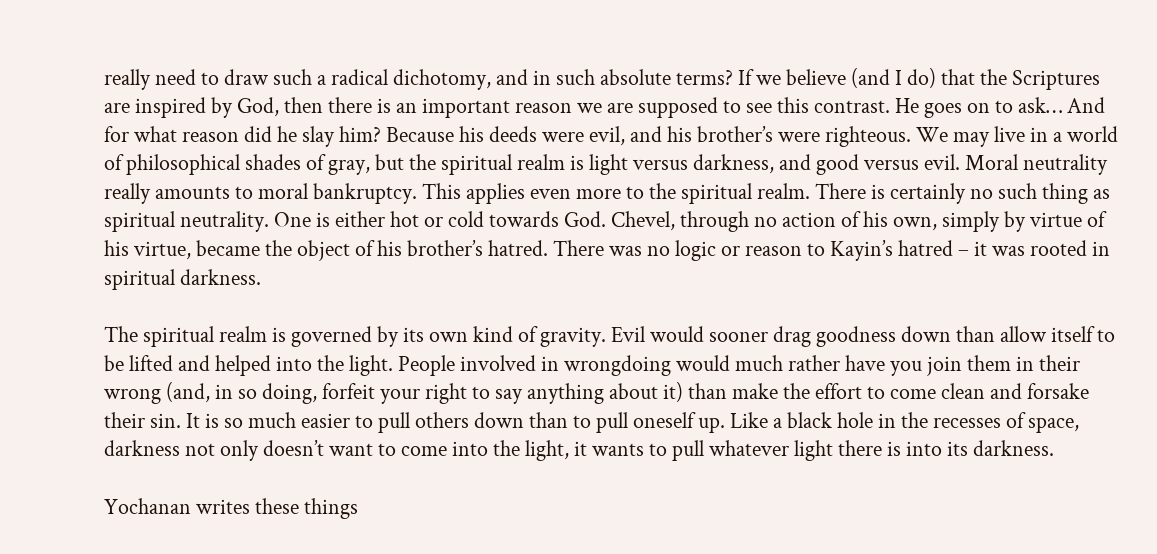really need to draw such a radical dichotomy, and in such absolute terms? If we believe (and I do) that the Scriptures are inspired by God, then there is an important reason we are supposed to see this contrast. He goes on to ask… And for what reason did he slay him? Because his deeds were evil, and his brother’s were righteous. We may live in a world of philosophical shades of gray, but the spiritual realm is light versus darkness, and good versus evil. Moral neutrality really amounts to moral bankruptcy. This applies even more to the spiritual realm. There is certainly no such thing as spiritual neutrality. One is either hot or cold towards God. Chevel, through no action of his own, simply by virtue of his virtue, became the object of his brother’s hatred. There was no logic or reason to Kayin’s hatred – it was rooted in spiritual darkness.

The spiritual realm is governed by its own kind of gravity. Evil would sooner drag goodness down than allow itself to be lifted and helped into the light. People involved in wrongdoing would much rather have you join them in their wrong (and, in so doing, forfeit your right to say anything about it) than make the effort to come clean and forsake their sin. It is so much easier to pull others down than to pull oneself up. Like a black hole in the recesses of space, darkness not only doesn’t want to come into the light, it wants to pull whatever light there is into its darkness.

Yochanan writes these things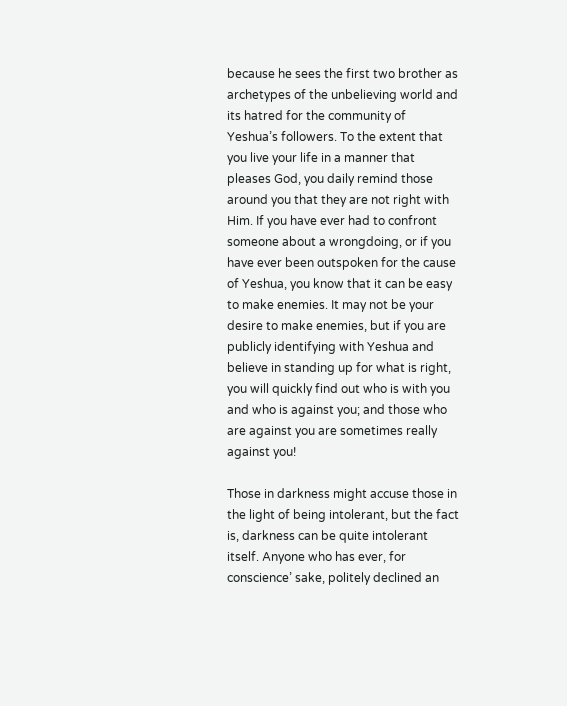because he sees the first two brother as archetypes of the unbelieving world and its hatred for the community of Yeshua’s followers. To the extent that you live your life in a manner that pleases God, you daily remind those around you that they are not right with Him. If you have ever had to confront someone about a wrongdoing, or if you have ever been outspoken for the cause of Yeshua, you know that it can be easy to make enemies. It may not be your desire to make enemies, but if you are publicly identifying with Yeshua and believe in standing up for what is right, you will quickly find out who is with you and who is against you; and those who are against you are sometimes really against you!

Those in darkness might accuse those in the light of being intolerant, but the fact is, darkness can be quite intolerant itself. Anyone who has ever, for conscience’ sake, politely declined an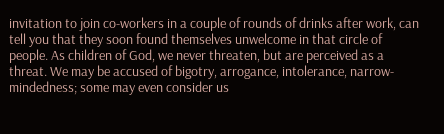invitation to join co-workers in a couple of rounds of drinks after work, can tell you that they soon found themselves unwelcome in that circle of people. As children of God, we never threaten, but are perceived as a threat. We may be accused of bigotry, arrogance, intolerance, narrow-mindedness; some may even consider us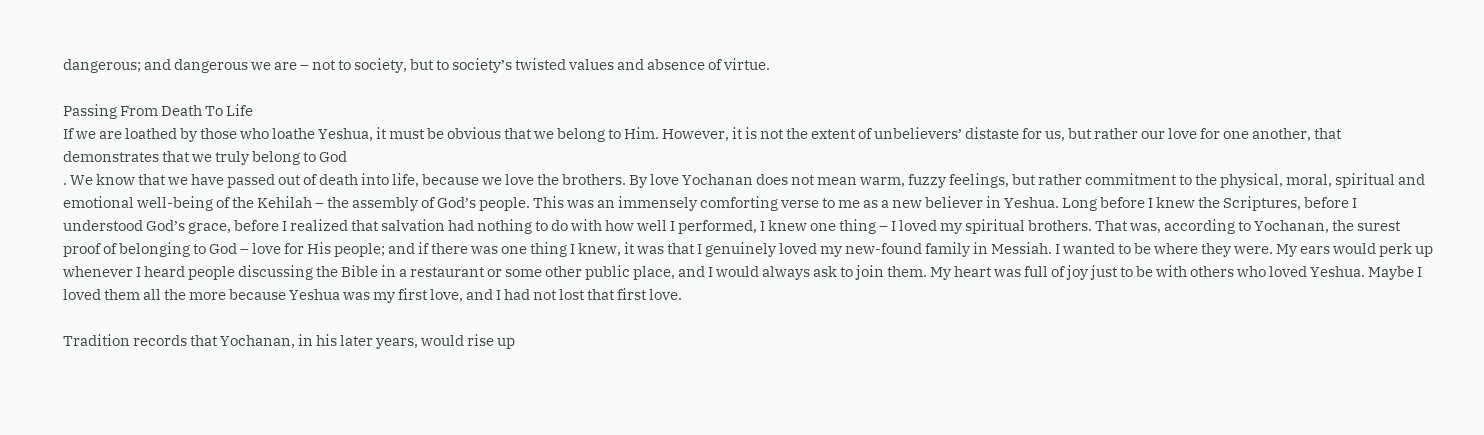dangerous; and dangerous we are – not to society, but to society’s twisted values and absence of virtue.

Passing From Death To Life
If we are loathed by those who loathe Yeshua, it must be obvious that we belong to Him. However, it is not the extent of unbelievers’ distaste for us, but rather our love for one another, that demonstrates that we truly belong to God
. We know that we have passed out of death into life, because we love the brothers. By love Yochanan does not mean warm, fuzzy feelings, but rather commitment to the physical, moral, spiritual and emotional well-being of the Kehilah – the assembly of God’s people. This was an immensely comforting verse to me as a new believer in Yeshua. Long before I knew the Scriptures, before I understood God’s grace, before I realized that salvation had nothing to do with how well I performed, I knew one thing – I loved my spiritual brothers. That was, according to Yochanan, the surest proof of belonging to God – love for His people; and if there was one thing I knew, it was that I genuinely loved my new-found family in Messiah. I wanted to be where they were. My ears would perk up whenever I heard people discussing the Bible in a restaurant or some other public place, and I would always ask to join them. My heart was full of joy just to be with others who loved Yeshua. Maybe I loved them all the more because Yeshua was my first love, and I had not lost that first love.

Tradition records that Yochanan, in his later years, would rise up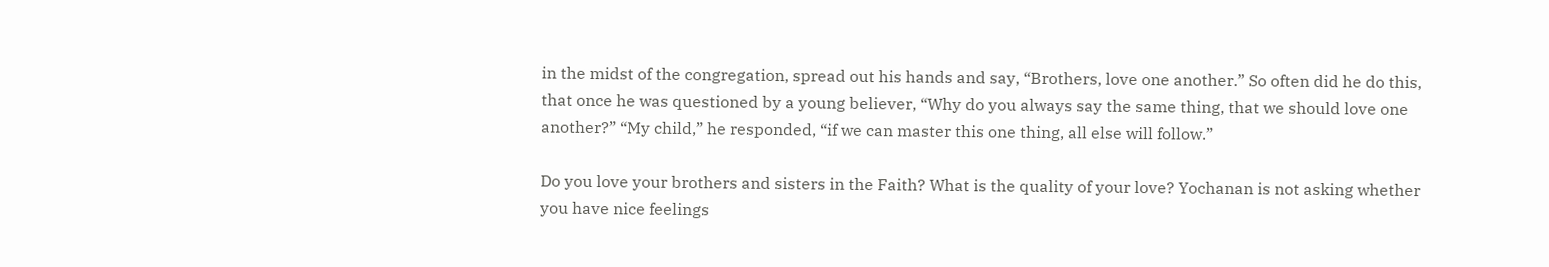in the midst of the congregation, spread out his hands and say, “Brothers, love one another.” So often did he do this, that once he was questioned by a young believer, “Why do you always say the same thing, that we should love one another?” “My child,” he responded, “if we can master this one thing, all else will follow.”

Do you love your brothers and sisters in the Faith? What is the quality of your love? Yochanan is not asking whether you have nice feelings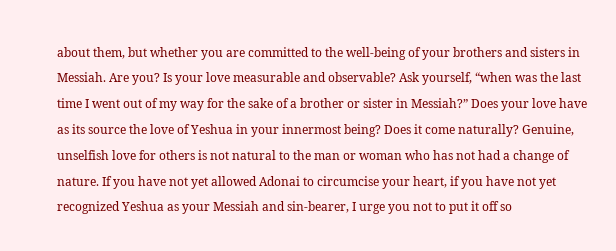about them, but whether you are committed to the well-being of your brothers and sisters in Messiah. Are you? Is your love measurable and observable? Ask yourself, “when was the last time I went out of my way for the sake of a brother or sister in Messiah?” Does your love have as its source the love of Yeshua in your innermost being? Does it come naturally? Genuine, unselfish love for others is not natural to the man or woman who has not had a change of nature. If you have not yet allowed Adonai to circumcise your heart, if you have not yet recognized Yeshua as your Messiah and sin-bearer, I urge you not to put it off so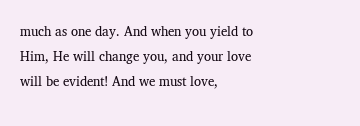much as one day. And when you yield to Him, He will change you, and your love will be evident! And we must love,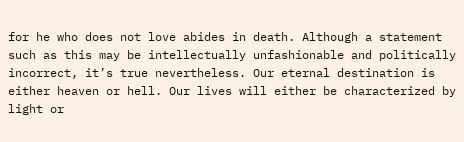for he who does not love abides in death. Although a statement such as this may be intellectually unfashionable and politically incorrect, it’s true nevertheless. Our eternal destination is either heaven or hell. Our lives will either be characterized by light or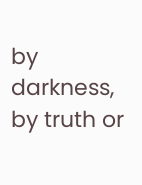by darkness, by truth or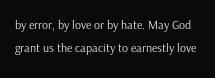by error, by love or by hate. May God grant us the capacity to earnestly love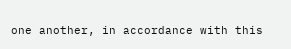one another, in accordance with this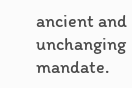ancient and unchanging mandate.